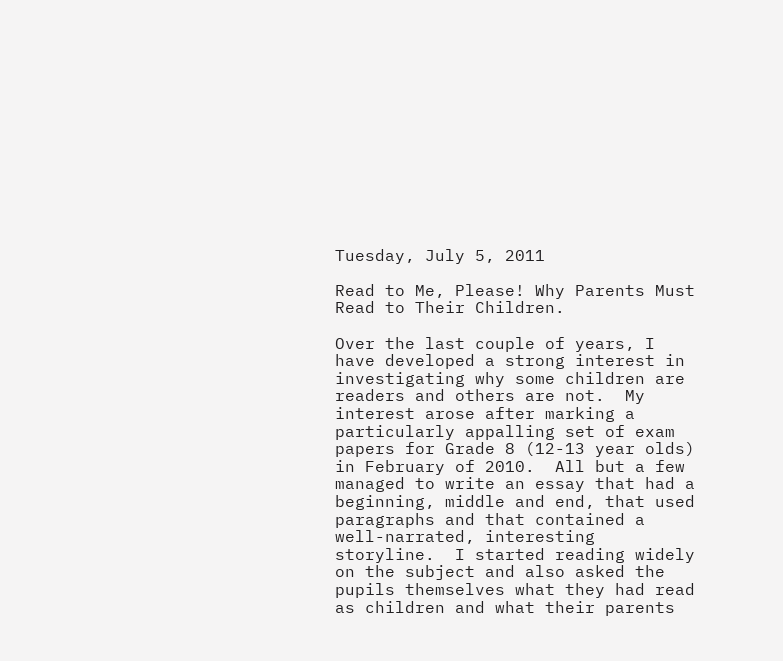Tuesday, July 5, 2011

Read to Me, Please! Why Parents Must Read to Their Children.

Over the last couple of years, I have developed a strong interest in investigating why some children are readers and others are not.  My interest arose after marking a particularly appalling set of exam papers for Grade 8 (12-13 year olds) in February of 2010.  All but a few managed to write an essay that had a beginning, middle and end, that used paragraphs and that contained a well-narrated, interesting storyline.  I started reading widely on the subject and also asked the pupils themselves what they had read as children and what their parents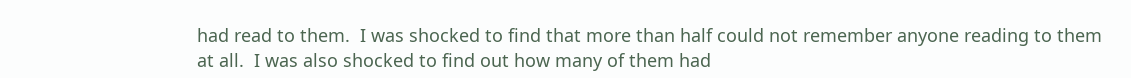had read to them.  I was shocked to find that more than half could not remember anyone reading to them at all.  I was also shocked to find out how many of them had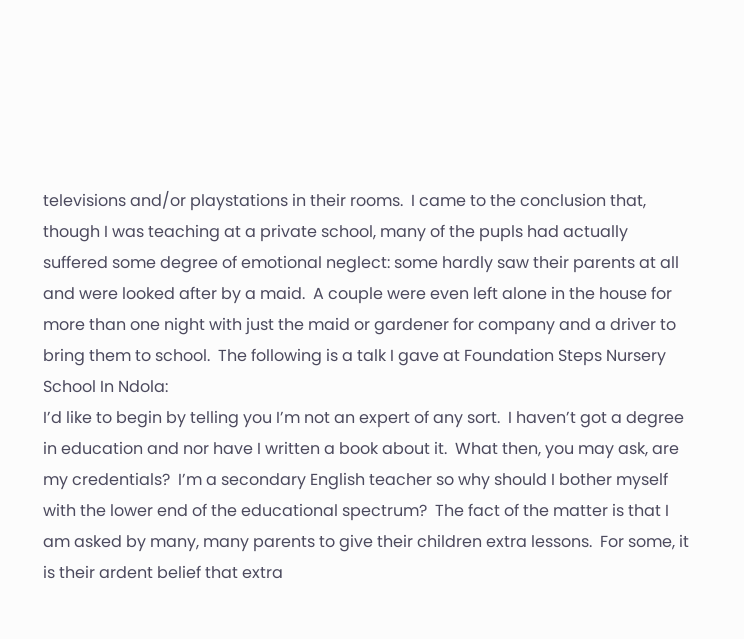televisions and/or playstations in their rooms.  I came to the conclusion that, though I was teaching at a private school, many of the pupls had actually suffered some degree of emotional neglect: some hardly saw their parents at all and were looked after by a maid.  A couple were even left alone in the house for more than one night with just the maid or gardener for company and a driver to bring them to school.  The following is a talk I gave at Foundation Steps Nursery School In Ndola:
I’d like to begin by telling you I’m not an expert of any sort.  I haven’t got a degree in education and nor have I written a book about it.  What then, you may ask, are my credentials?  I’m a secondary English teacher so why should I bother myself with the lower end of the educational spectrum?  The fact of the matter is that I am asked by many, many parents to give their children extra lessons.  For some, it is their ardent belief that extra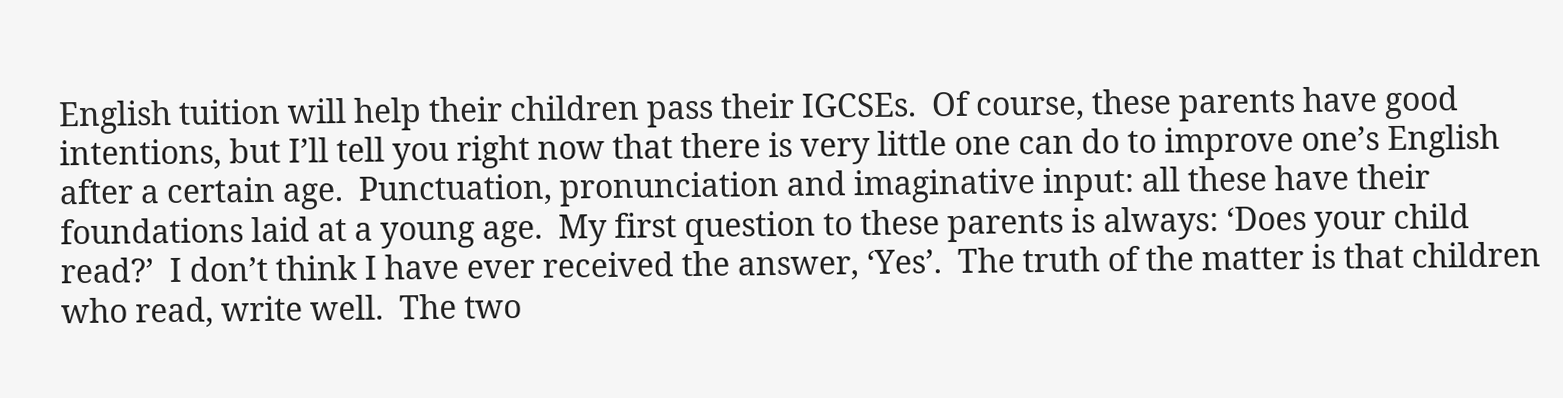English tuition will help their children pass their IGCSEs.  Of course, these parents have good intentions, but I’ll tell you right now that there is very little one can do to improve one’s English after a certain age.  Punctuation, pronunciation and imaginative input: all these have their foundations laid at a young age.  My first question to these parents is always: ‘Does your child read?’  I don’t think I have ever received the answer, ‘Yes’.  The truth of the matter is that children who read, write well.  The two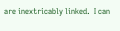are inextricably linked.  I can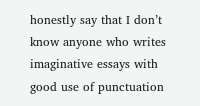honestly say that I don’t know anyone who writes imaginative essays with good use of punctuation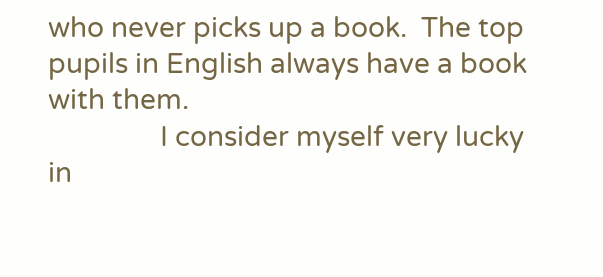who never picks up a book.  The top pupils in English always have a book with them.
                I consider myself very lucky in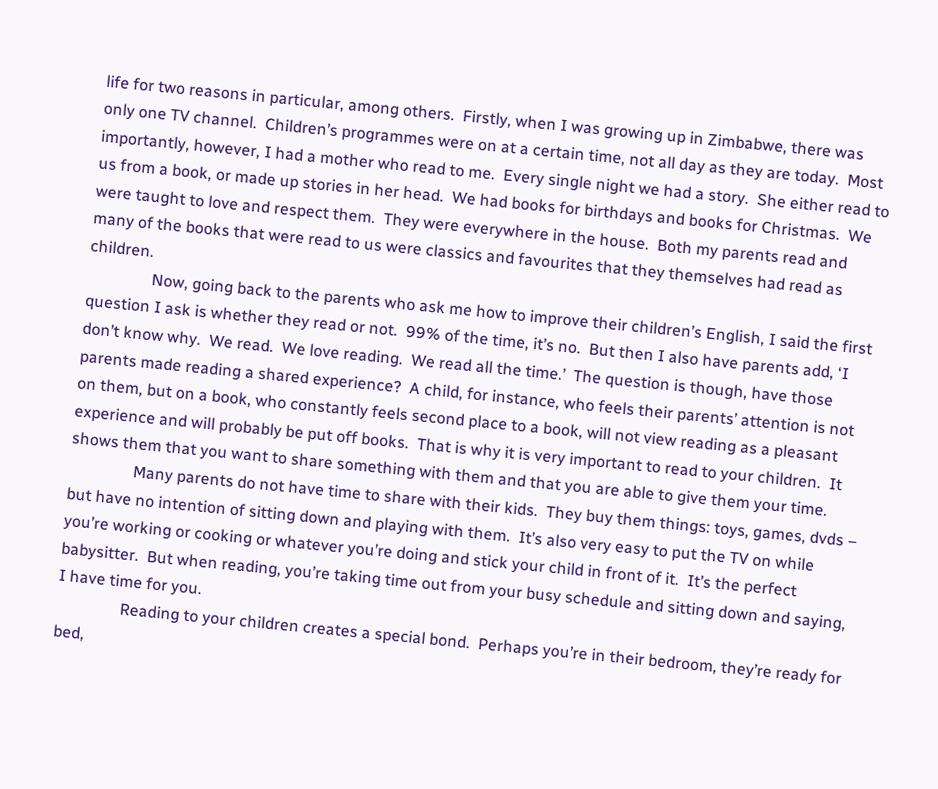life for two reasons in particular, among others.  Firstly, when I was growing up in Zimbabwe, there was only one TV channel.  Children’s programmes were on at a certain time, not all day as they are today.  Most importantly, however, I had a mother who read to me.  Every single night we had a story.  She either read to us from a book, or made up stories in her head.  We had books for birthdays and books for Christmas.  We were taught to love and respect them.  They were everywhere in the house.  Both my parents read and many of the books that were read to us were classics and favourites that they themselves had read as children.
                Now, going back to the parents who ask me how to improve their children’s English, I said the first question I ask is whether they read or not.  99% of the time, it’s no.  But then I also have parents add, ‘I don’t know why.  We read.  We love reading.  We read all the time.’  The question is though, have those parents made reading a shared experience?  A child, for instance, who feels their parents’ attention is not on them, but on a book, who constantly feels second place to a book, will not view reading as a pleasant experience and will probably be put off books.  That is why it is very important to read to your children.  It shows them that you want to share something with them and that you are able to give them your time.
                Many parents do not have time to share with their kids.  They buy them things: toys, games, dvds – but have no intention of sitting down and playing with them.  It’s also very easy to put the TV on while you’re working or cooking or whatever you’re doing and stick your child in front of it.  It’s the perfect babysitter.  But when reading, you’re taking time out from your busy schedule and sitting down and saying, I have time for you.
                Reading to your children creates a special bond.  Perhaps you’re in their bedroom, they’re ready for bed,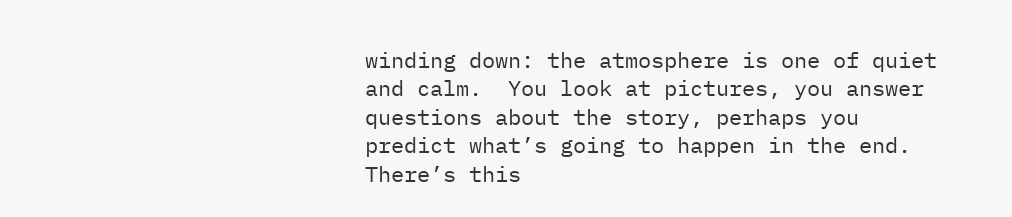winding down: the atmosphere is one of quiet and calm.  You look at pictures, you answer questions about the story, perhaps you predict what’s going to happen in the end.  There’s this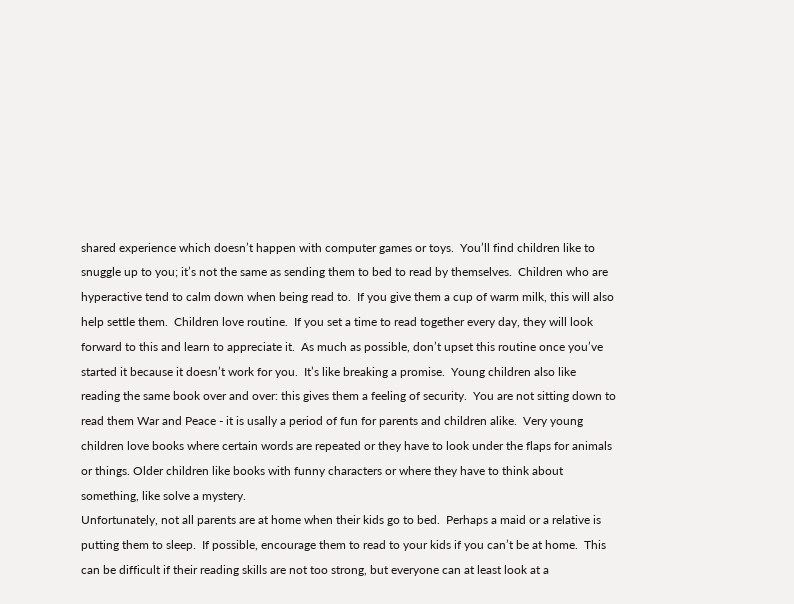shared experience which doesn’t happen with computer games or toys.  You’ll find children like to snuggle up to you; it’s not the same as sending them to bed to read by themselves.  Children who are hyperactive tend to calm down when being read to.  If you give them a cup of warm milk, this will also help settle them.  Children love routine.  If you set a time to read together every day, they will look forward to this and learn to appreciate it.  As much as possible, don’t upset this routine once you’ve started it because it doesn’t work for you.  It’s like breaking a promise.  Young children also like reading the same book over and over: this gives them a feeling of security.  You are not sitting down to read them War and Peace - it is usally a period of fun for parents and children alike.  Very young children love books where certain words are repeated or they have to look under the flaps for animals or things. Older children like books with funny characters or where they have to think about something, like solve a mystery.
Unfortunately, not all parents are at home when their kids go to bed.  Perhaps a maid or a relative is putting them to sleep.  If possible, encourage them to read to your kids if you can’t be at home.  This can be difficult if their reading skills are not too strong, but everyone can at least look at a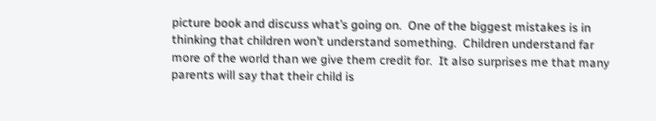picture book and discuss what’s going on.  One of the biggest mistakes is in thinking that children won’t understand something.  Children understand far more of the world than we give them credit for.  It also surprises me that many parents will say that their child is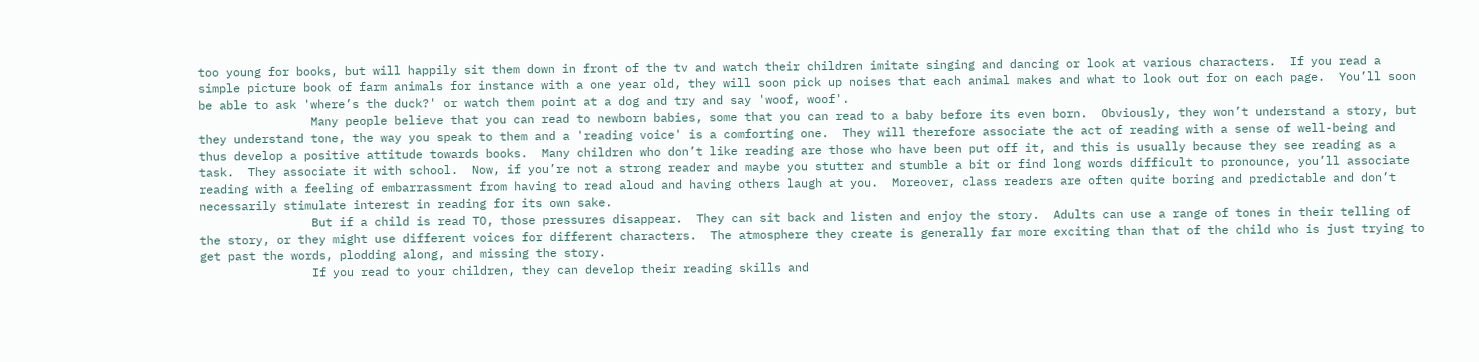too young for books, but will happily sit them down in front of the tv and watch their children imitate singing and dancing or look at various characters.  If you read a simple picture book of farm animals for instance with a one year old, they will soon pick up noises that each animal makes and what to look out for on each page.  You’ll soon be able to ask 'where’s the duck?' or watch them point at a dog and try and say 'woof, woof'.
                Many people believe that you can read to newborn babies, some that you can read to a baby before its even born.  Obviously, they won’t understand a story, but they understand tone, the way you speak to them and a 'reading voice' is a comforting one.  They will therefore associate the act of reading with a sense of well-being and thus develop a positive attitude towards books.  Many children who don’t like reading are those who have been put off it, and this is usually because they see reading as a task.  They associate it with school.  Now, if you’re not a strong reader and maybe you stutter and stumble a bit or find long words difficult to pronounce, you’ll associate reading with a feeling of embarrassment from having to read aloud and having others laugh at you.  Moreover, class readers are often quite boring and predictable and don’t necessarily stimulate interest in reading for its own sake.
                But if a child is read TO, those pressures disappear.  They can sit back and listen and enjoy the story.  Adults can use a range of tones in their telling of the story, or they might use different voices for different characters.  The atmosphere they create is generally far more exciting than that of the child who is just trying to get past the words, plodding along, and missing the story.
                If you read to your children, they can develop their reading skills and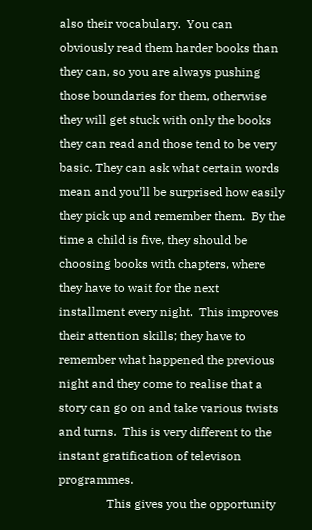also their vocabulary.  You can obviously read them harder books than they can, so you are always pushing those boundaries for them, otherwise they will get stuck with only the books they can read and those tend to be very basic. They can ask what certain words mean and you’ll be surprised how easily they pick up and remember them.  By the time a child is five, they should be choosing books with chapters, where they have to wait for the next installment every night.  This improves their attention skills; they have to remember what happened the previous night and they come to realise that a story can go on and take various twists and turns.  This is very different to the instant gratification of televison programmes.
                This gives you the opportunity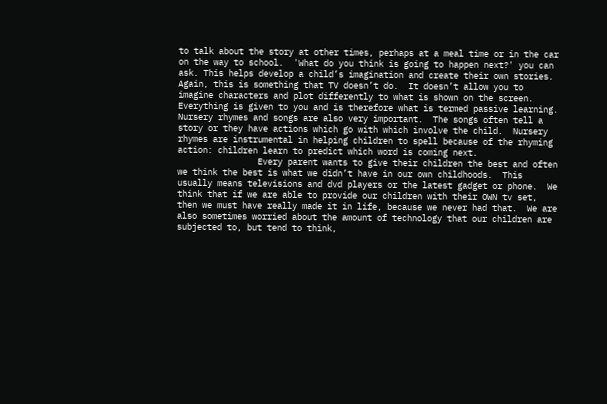to talk about the story at other times, perhaps at a meal time or in the car on the way to school.  'What do you think is going to happen next?' you can ask. This helps develop a child’s imagination and create their own stories.  Again, this is something that TV doesn’t do.  It doesn’t allow you to imagine characters and plot differently to what is shown on the screen.  Everything is given to you and is therefore what is termed passive learning.
Nursery rhymes and songs are also very important.  The songs often tell a story or they have actions which go with which involve the child.  Nursery rhymes are instrumental in helping children to spell because of the rhyming action: children learn to predict which word is coming next.
                Every parent wants to give their children the best and often we think the best is what we didn’t have in our own childhoods.  This usually means televisions and dvd players or the latest gadget or phone.  We think that if we are able to provide our children with their OWN tv set, then we must have really made it in life, because we never had that.  We are also sometimes worried about the amount of technology that our children are subjected to, but tend to think,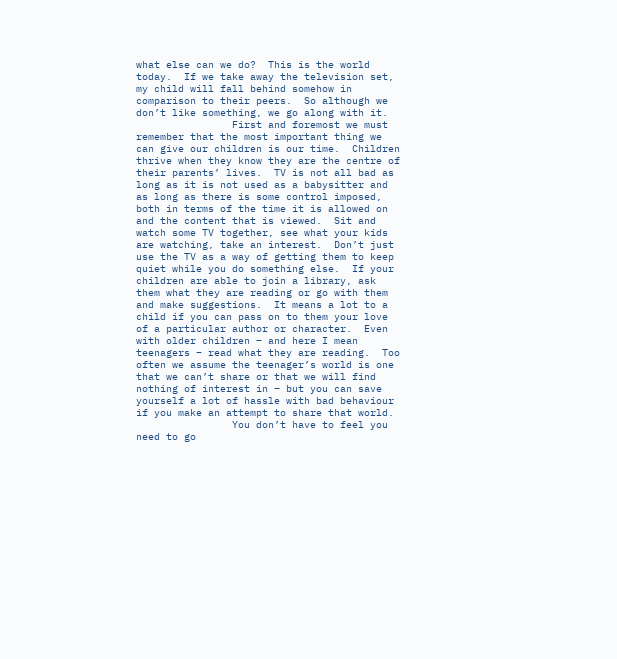what else can we do?  This is the world today.  If we take away the television set, my child will fall behind somehow in comparison to their peers.  So although we don’t like something, we go along with it.
                First and foremost we must remember that the most important thing we can give our children is our time.  Children thrive when they know they are the centre of their parents’ lives.  TV is not all bad as long as it is not used as a babysitter and as long as there is some control imposed, both in terms of the time it is allowed on and the content that is viewed.  Sit and watch some TV together, see what your kids are watching, take an interest.  Don’t just use the TV as a way of getting them to keep quiet while you do something else.  If your children are able to join a library, ask them what they are reading or go with them and make suggestions.  It means a lot to a child if you can pass on to them your love of a particular author or character.  Even with older children – and here I mean teenagers – read what they are reading.  Too often we assume the teenager’s world is one that we can’t share or that we will find nothing of interest in – but you can save yourself a lot of hassle with bad behaviour if you make an attempt to share that world.
                You don’t have to feel you need to go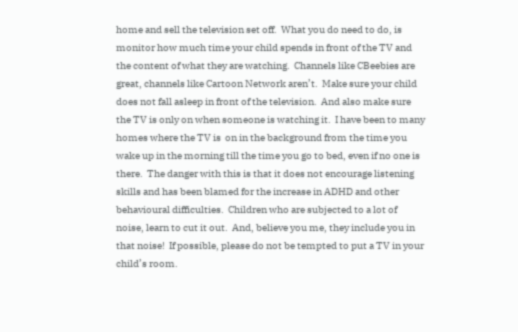home and sell the television set off.  What you do need to do, is monitor how much time your child spends in front of the TV and the content of what they are watching.  Channels like CBeebies are great, channels like Cartoon Network aren’t.  Make sure your child does not fall asleep in front of the television.  And also make sure the TV is only on when someone is watching it.  I have been to many homes where the TV is  on in the background from the time you wake up in the morning till the time you go to bed, even if no one is there.  The danger with this is that it does not encourage listening skills and has been blamed for the increase in ADHD and other behavioural difficulties.  Children who are subjected to a lot of noise, learn to cut it out.  And, believe you me, they include you in that noise!  If possible, please do not be tempted to put a TV in your child’s room.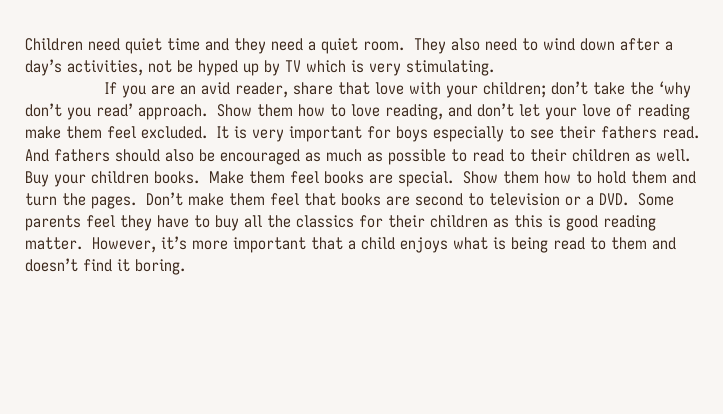Children need quiet time and they need a quiet room.  They also need to wind down after a day’s activities, not be hyped up by TV which is very stimulating.
                If you are an avid reader, share that love with your children; don’t take the ‘why don’t you read’ approach.  Show them how to love reading, and don’t let your love of reading make them feel excluded.  It is very important for boys especially to see their fathers read.  And fathers should also be encouraged as much as possible to read to their children as well.  Buy your children books.  Make them feel books are special.  Show them how to hold them and turn the pages.  Don’t make them feel that books are second to television or a DVD.  Some parents feel they have to buy all the classics for their children as this is good reading matter.  However, it’s more important that a child enjoys what is being read to them and doesn’t find it boring.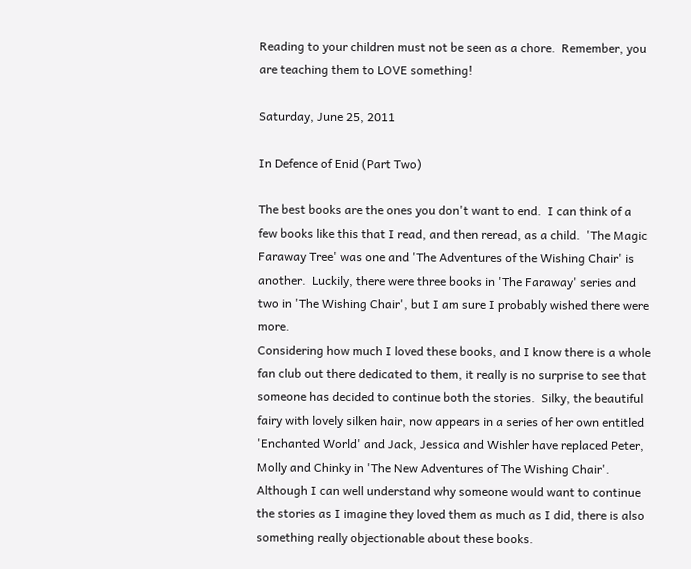Reading to your children must not be seen as a chore.  Remember, you are teaching them to LOVE something!

Saturday, June 25, 2011

In Defence of Enid (Part Two)

The best books are the ones you don't want to end.  I can think of a few books like this that I read, and then reread, as a child.  'The Magic Faraway Tree' was one and 'The Adventures of the Wishing Chair' is another.  Luckily, there were three books in 'The Faraway' series and two in 'The Wishing Chair', but I am sure I probably wished there were more.
Considering how much I loved these books, and I know there is a whole fan club out there dedicated to them, it really is no surprise to see that someone has decided to continue both the stories.  Silky, the beautiful fairy with lovely silken hair, now appears in a series of her own entitled 'Enchanted World' and Jack, Jessica and Wishler have replaced Peter, Molly and Chinky in 'The New Adventures of The Wishing Chair'.  Although I can well understand why someone would want to continue the stories as I imagine they loved them as much as I did, there is also something really objectionable about these books.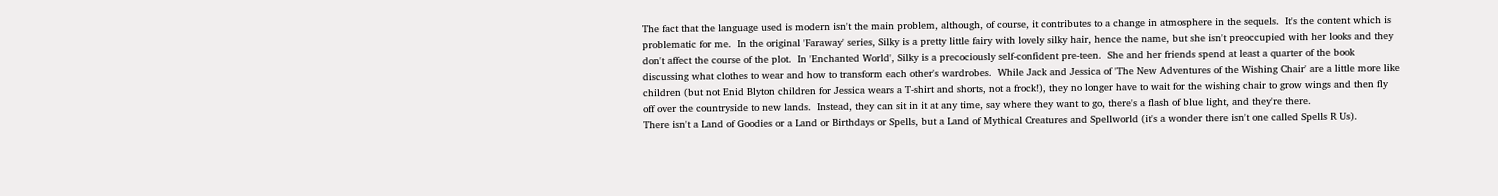The fact that the language used is modern isn't the main problem, although, of course, it contributes to a change in atmosphere in the sequels.  It's the content which is problematic for me.  In the original 'Faraway' series, Silky is a pretty little fairy with lovely silky hair, hence the name, but she isn't preoccupied with her looks and they don't affect the course of the plot.  In 'Enchanted World', Silky is a precociously self-confident pre-teen.  She and her friends spend at least a quarter of the book discussing what clothes to wear and how to transform each other's wardrobes.  While Jack and Jessica of 'The New Adventures of the Wishing Chair' are a little more like children (but not Enid Blyton children for Jessica wears a T-shirt and shorts, not a frock!), they no longer have to wait for the wishing chair to grow wings and then fly off over the countryside to new lands.  Instead, they can sit in it at any time, say where they want to go, there's a flash of blue light, and they're there.
There isn't a Land of Goodies or a Land or Birthdays or Spells, but a Land of Mythical Creatures and Spellworld (it's a wonder there isn't one called Spells R Us).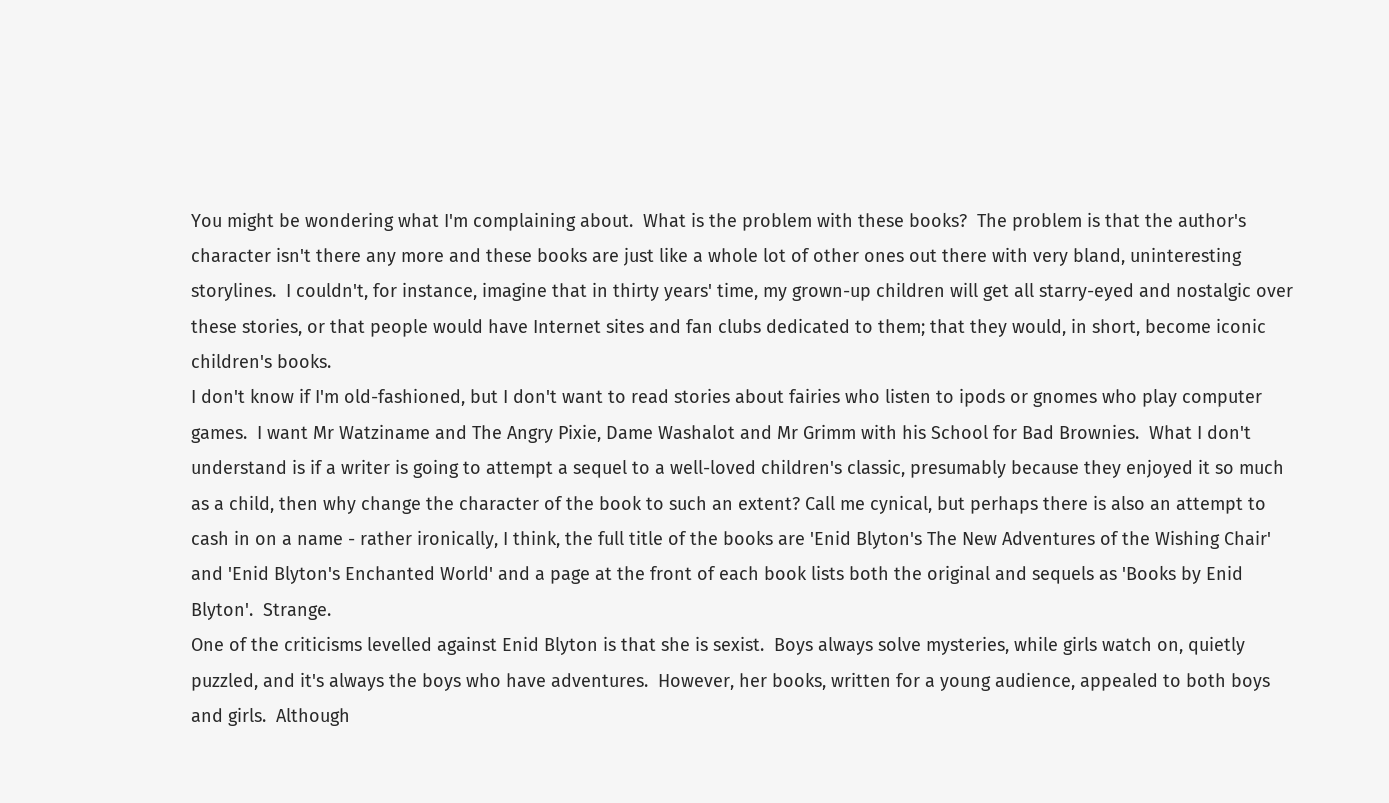You might be wondering what I'm complaining about.  What is the problem with these books?  The problem is that the author's character isn't there any more and these books are just like a whole lot of other ones out there with very bland, uninteresting storylines.  I couldn't, for instance, imagine that in thirty years' time, my grown-up children will get all starry-eyed and nostalgic over these stories, or that people would have Internet sites and fan clubs dedicated to them; that they would, in short, become iconic children's books.
I don't know if I'm old-fashioned, but I don't want to read stories about fairies who listen to ipods or gnomes who play computer games.  I want Mr Watziname and The Angry Pixie, Dame Washalot and Mr Grimm with his School for Bad Brownies.  What I don't understand is if a writer is going to attempt a sequel to a well-loved children's classic, presumably because they enjoyed it so much as a child, then why change the character of the book to such an extent? Call me cynical, but perhaps there is also an attempt to cash in on a name - rather ironically, I think, the full title of the books are 'Enid Blyton's The New Adventures of the Wishing Chair' and 'Enid Blyton's Enchanted World' and a page at the front of each book lists both the original and sequels as 'Books by Enid Blyton'.  Strange.
One of the criticisms levelled against Enid Blyton is that she is sexist.  Boys always solve mysteries, while girls watch on, quietly puzzled, and it's always the boys who have adventures.  However, her books, written for a young audience, appealed to both boys and girls.  Although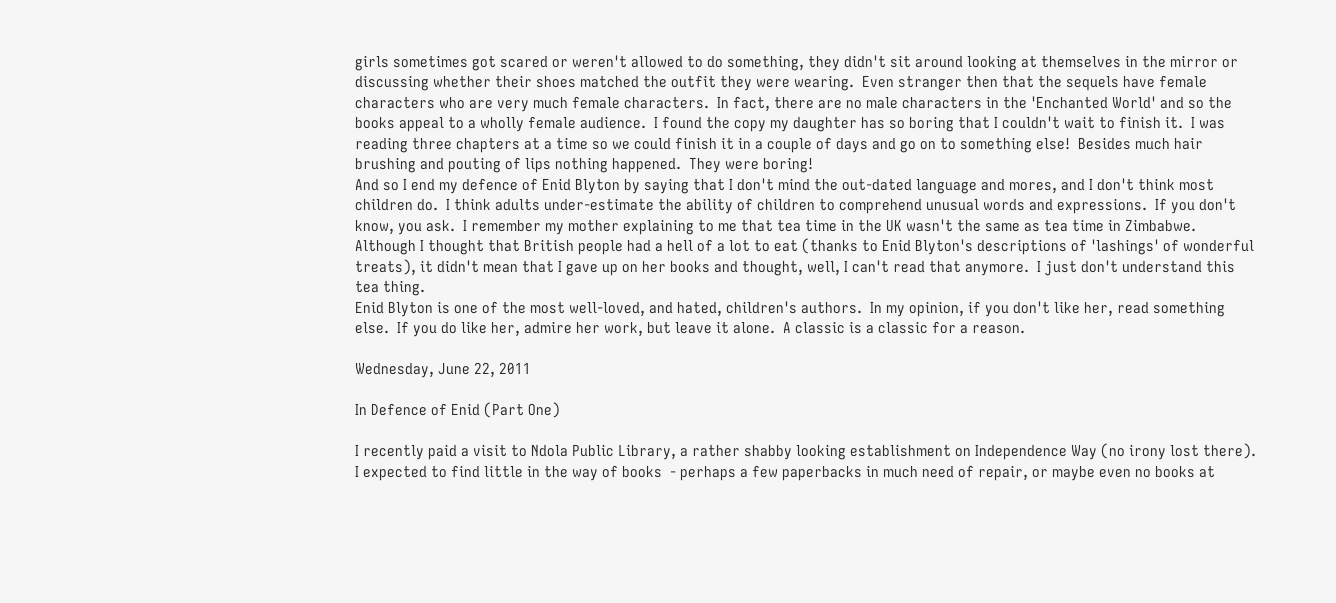girls sometimes got scared or weren't allowed to do something, they didn't sit around looking at themselves in the mirror or discussing whether their shoes matched the outfit they were wearing.  Even stranger then that the sequels have female characters who are very much female characters.  In fact, there are no male characters in the 'Enchanted World' and so the books appeal to a wholly female audience.  I found the copy my daughter has so boring that I couldn't wait to finish it.  I was reading three chapters at a time so we could finish it in a couple of days and go on to something else!  Besides much hair brushing and pouting of lips nothing happened.  They were boring!
And so I end my defence of Enid Blyton by saying that I don't mind the out-dated language and mores, and I don't think most children do.  I think adults under-estimate the ability of children to comprehend unusual words and expressions.  If you don't know, you ask.  I remember my mother explaining to me that tea time in the UK wasn't the same as tea time in Zimbabwe.  Although I thought that British people had a hell of a lot to eat (thanks to Enid Blyton's descriptions of 'lashings' of wonderful treats), it didn't mean that I gave up on her books and thought, well, I can't read that anymore.  I just don't understand this tea thing.
Enid Blyton is one of the most well-loved, and hated, children's authors.  In my opinion, if you don't like her, read something else.  If you do like her, admire her work, but leave it alone.  A classic is a classic for a reason.

Wednesday, June 22, 2011

In Defence of Enid (Part One)

I recently paid a visit to Ndola Public Library, a rather shabby looking establishment on Independence Way (no irony lost there).  I expected to find little in the way of books  - perhaps a few paperbacks in much need of repair, or maybe even no books at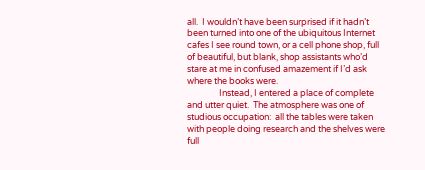all.  I wouldn’t have been surprised if it hadn’t been turned into one of the ubiquitous Internet cafes I see round town, or a cell phone shop, full of beautiful, but blank, shop assistants who’d stare at me in confused amazement if I’d ask where the books were.
                Instead, I entered a place of complete and utter quiet.  The atmosphere was one of studious occupation:  all the tables were taken with people doing research and the shelves were full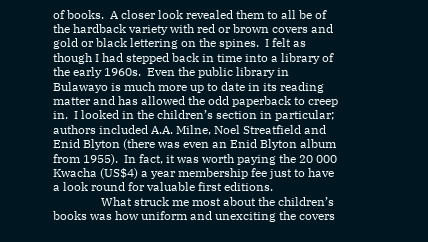of books.  A closer look revealed them to all be of the hardback variety with red or brown covers and gold or black lettering on the spines.  I felt as though I had stepped back in time into a library of the early 1960s.  Even the public library in Bulawayo is much more up to date in its reading matter and has allowed the odd paperback to creep in.  I looked in the children’s section in particular; authors included A.A. Milne, Noel Streatfield and Enid Blyton (there was even an Enid Blyton album from 1955).  In fact, it was worth paying the 20 000 Kwacha (US$4) a year membership fee just to have a look round for valuable first editions.
                What struck me most about the children’s books was how uniform and unexciting the covers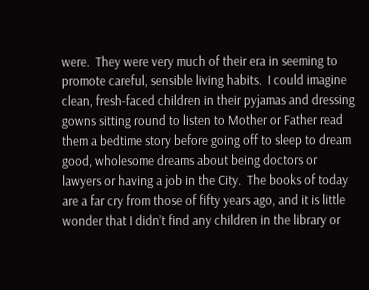were.  They were very much of their era in seeming to promote careful, sensible living habits.  I could imagine clean, fresh-faced children in their pyjamas and dressing gowns sitting round to listen to Mother or Father read them a bedtime story before going off to sleep to dream good, wholesome dreams about being doctors or lawyers or having a job in the City.  The books of today are a far cry from those of fifty years ago, and it is little wonder that I didn’t find any children in the library or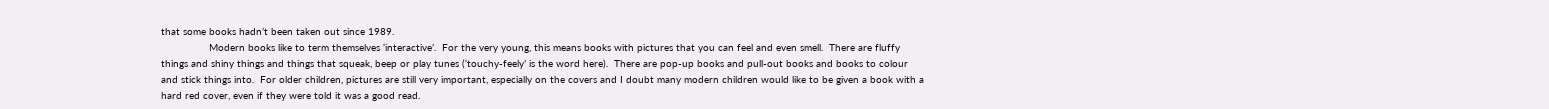that some books hadn’t been taken out since 1989.
                Modern books like to term themselves ‘interactive’.  For the very young, this means books with pictures that you can feel and even smell.  There are fluffy things and shiny things and things that squeak, beep or play tunes (‘touchy-feely’ is the word here).  There are pop-up books and pull-out books and books to colour and stick things into.  For older children, pictures are still very important, especially on the covers and I doubt many modern children would like to be given a book with a hard red cover, even if they were told it was a good read.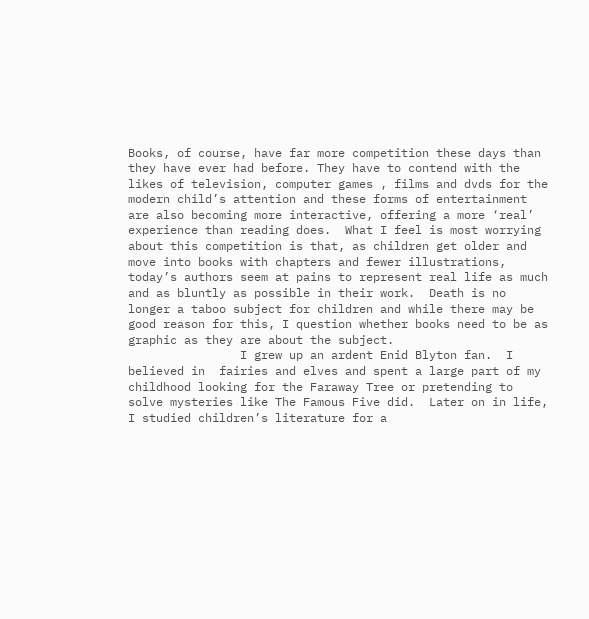Books, of course, have far more competition these days than they have ever had before. They have to contend with the likes of television, computer games , films and dvds for the modern child’s attention and these forms of entertainment are also becoming more interactive, offering a more ‘real’ experience than reading does.  What I feel is most worrying about this competition is that, as children get older and move into books with chapters and fewer illustrations, today’s authors seem at pains to represent real life as much and as bluntly as possible in their work.  Death is no longer a taboo subject for children and while there may be good reason for this, I question whether books need to be as graphic as they are about the subject.
                I grew up an ardent Enid Blyton fan.  I believed in  fairies and elves and spent a large part of my childhood looking for the Faraway Tree or pretending to solve mysteries like The Famous Five did.  Later on in life, I studied children’s literature for a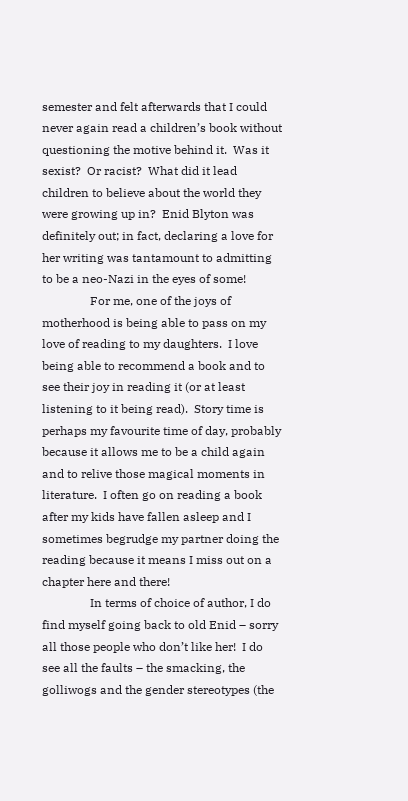semester and felt afterwards that I could never again read a children’s book without questioning the motive behind it.  Was it sexist?  Or racist?  What did it lead children to believe about the world they were growing up in?  Enid Blyton was definitely out; in fact, declaring a love for her writing was tantamount to admitting to be a neo-Nazi in the eyes of some!
                For me, one of the joys of motherhood is being able to pass on my love of reading to my daughters.  I love being able to recommend a book and to see their joy in reading it (or at least listening to it being read).  Story time is perhaps my favourite time of day, probably because it allows me to be a child again and to relive those magical moments in literature.  I often go on reading a book after my kids have fallen asleep and I sometimes begrudge my partner doing the reading because it means I miss out on a chapter here and there!
                In terms of choice of author, I do find myself going back to old Enid – sorry all those people who don’t like her!  I do see all the faults – the smacking, the golliwogs and the gender stereotypes (the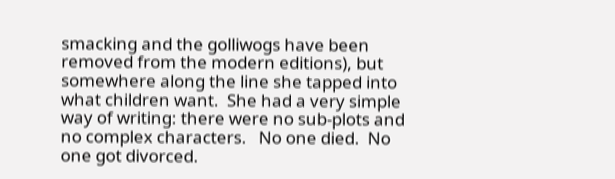smacking and the golliwogs have been removed from the modern editions), but somewhere along the line she tapped into what children want.  She had a very simple way of writing: there were no sub-plots and no complex characters.   No one died.  No one got divorced.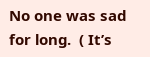No one was sad for long.  ( It’s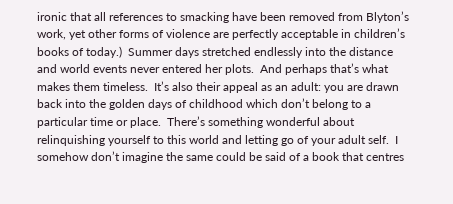ironic that all references to smacking have been removed from Blyton’s work, yet other forms of violence are perfectly acceptable in children’s books of today.)  Summer days stretched endlessly into the distance and world events never entered her plots.  And perhaps that’s what makes them timeless.  It’s also their appeal as an adult: you are drawn back into the golden days of childhood which don’t belong to a particular time or place.  There’s something wonderful about relinquishing yourself to this world and letting go of your adult self.  I somehow don’t imagine the same could be said of a book that centres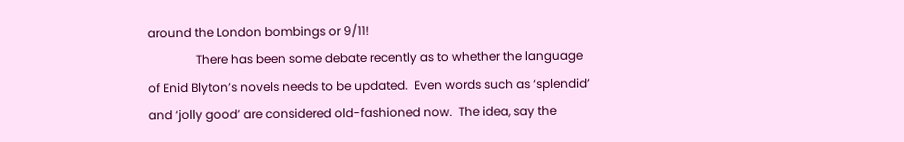around the London bombings or 9/11!
                There has been some debate recently as to whether the language of Enid Blyton’s novels needs to be updated.  Even words such as ‘splendid’ and ‘jolly good’ are considered old-fashioned now.  The idea, say the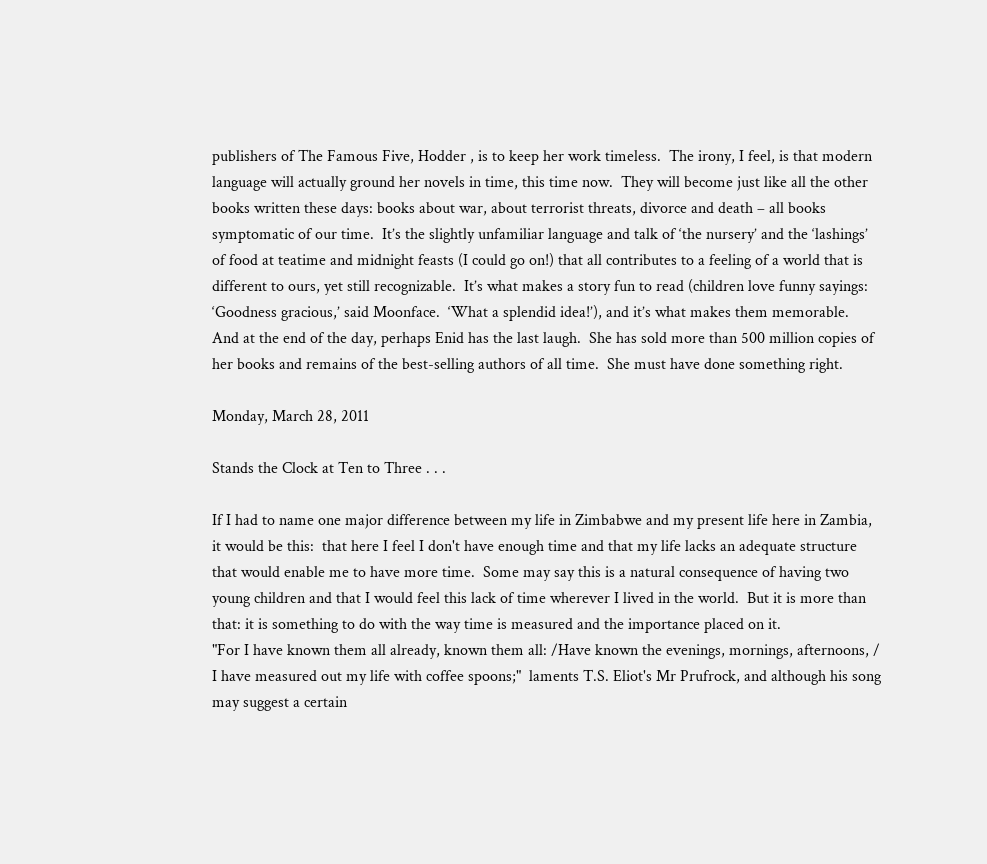publishers of The Famous Five, Hodder , is to keep her work timeless.  The irony, I feel, is that modern language will actually ground her novels in time, this time now.  They will become just like all the other books written these days: books about war, about terrorist threats, divorce and death – all books symptomatic of our time.  It’s the slightly unfamiliar language and talk of ‘the nursery’ and the ‘lashings’ of food at teatime and midnight feasts (I could go on!) that all contributes to a feeling of a world that is different to ours, yet still recognizable.  It’s what makes a story fun to read (children love funny sayings: ‘Goodness gracious,’ said Moonface.  ‘What a splendid idea!’), and it’s what makes them memorable.  And at the end of the day, perhaps Enid has the last laugh.  She has sold more than 500 million copies of her books and remains of the best-selling authors of all time.  She must have done something right.

Monday, March 28, 2011

Stands the Clock at Ten to Three . . .

If I had to name one major difference between my life in Zimbabwe and my present life here in Zambia, it would be this:  that here I feel I don't have enough time and that my life lacks an adequate structure that would enable me to have more time.  Some may say this is a natural consequence of having two young children and that I would feel this lack of time wherever I lived in the world.  But it is more than that: it is something to do with the way time is measured and the importance placed on it.
"For I have known them all already, known them all: /Have known the evenings, mornings, afternoons, /  I have measured out my life with coffee spoons;"  laments T.S. Eliot's Mr Prufrock, and although his song may suggest a certain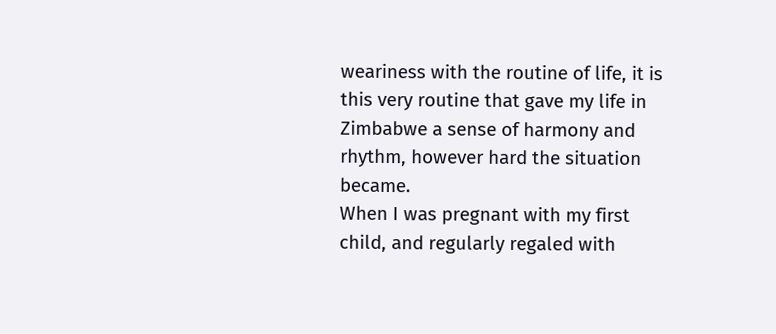weariness with the routine of life, it is this very routine that gave my life in Zimbabwe a sense of harmony and rhythm, however hard the situation became.
When I was pregnant with my first child, and regularly regaled with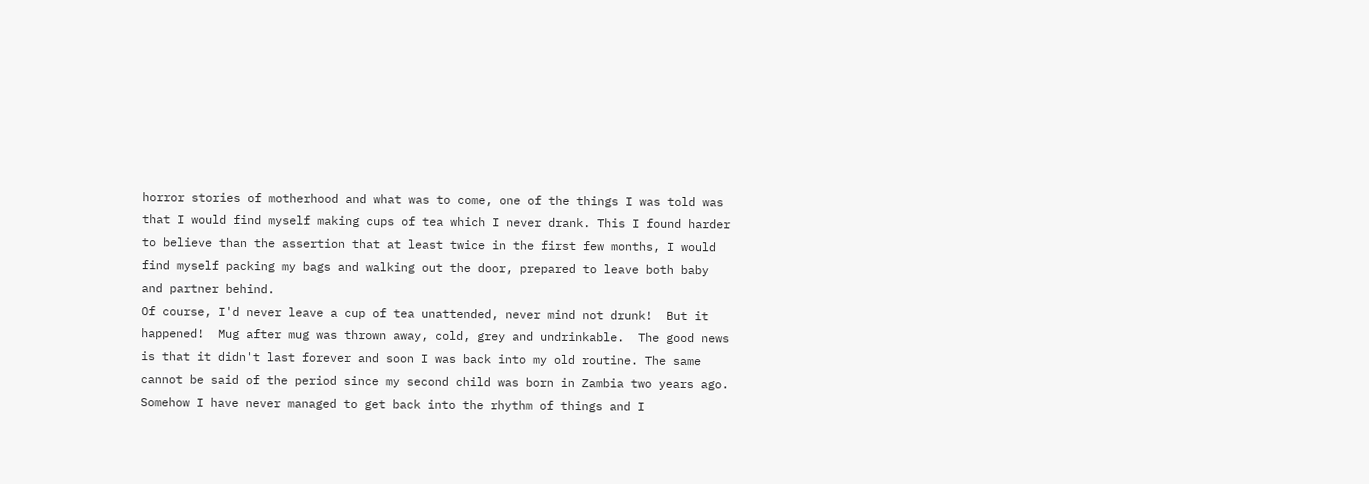horror stories of motherhood and what was to come, one of the things I was told was that I would find myself making cups of tea which I never drank. This I found harder to believe than the assertion that at least twice in the first few months, I would find myself packing my bags and walking out the door, prepared to leave both baby and partner behind.
Of course, I'd never leave a cup of tea unattended, never mind not drunk!  But it happened!  Mug after mug was thrown away, cold, grey and undrinkable.  The good news is that it didn't last forever and soon I was back into my old routine. The same cannot be said of the period since my second child was born in Zambia two years ago.  Somehow I have never managed to get back into the rhythm of things and I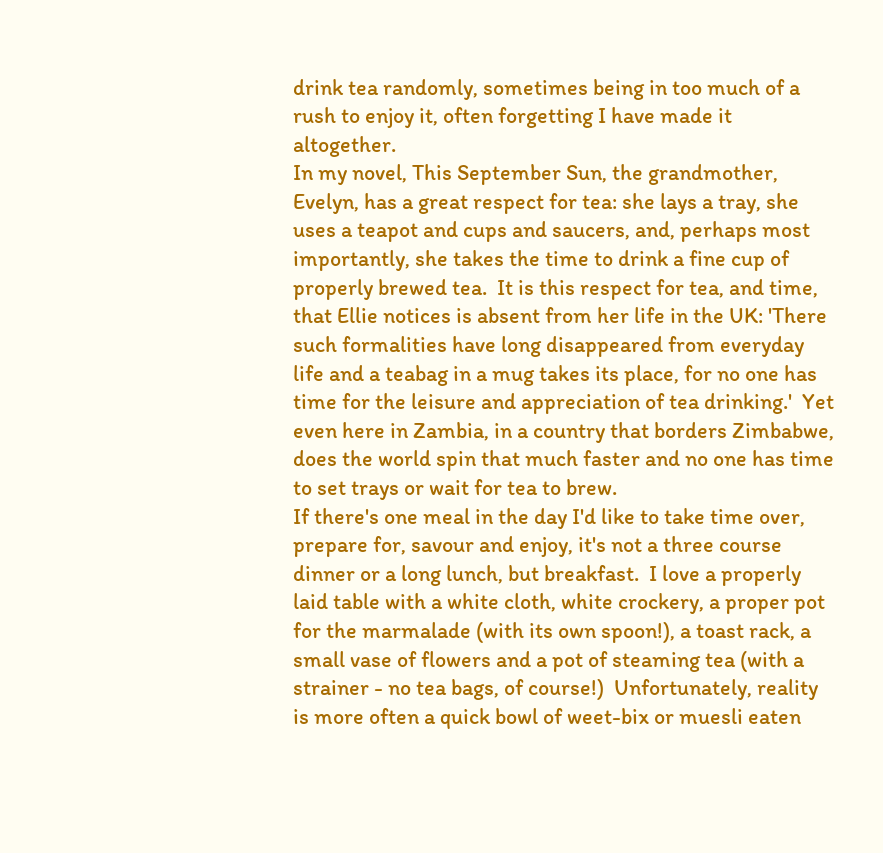drink tea randomly, sometimes being in too much of a rush to enjoy it, often forgetting I have made it altogether.
In my novel, This September Sun, the grandmother, Evelyn, has a great respect for tea: she lays a tray, she uses a teapot and cups and saucers, and, perhaps most importantly, she takes the time to drink a fine cup of properly brewed tea.  It is this respect for tea, and time, that Ellie notices is absent from her life in the UK: 'There such formalities have long disappeared from everyday life and a teabag in a mug takes its place, for no one has time for the leisure and appreciation of tea drinking.'  Yet even here in Zambia, in a country that borders Zimbabwe, does the world spin that much faster and no one has time to set trays or wait for tea to brew.
If there's one meal in the day I'd like to take time over, prepare for, savour and enjoy, it's not a three course dinner or a long lunch, but breakfast.  I love a properly laid table with a white cloth, white crockery, a proper pot for the marmalade (with its own spoon!), a toast rack, a small vase of flowers and a pot of steaming tea (with a strainer - no tea bags, of course!)  Unfortunately, reality is more often a quick bowl of weet-bix or muesli eaten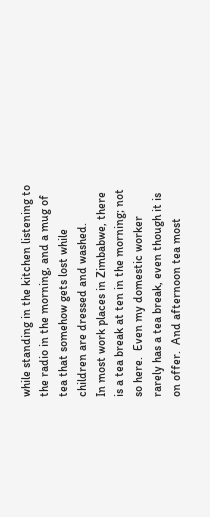while standing in the kitchen listening to the radio in the morning, and a mug of tea that somehow gets lost while children are dressed and washed.
In most work places in Zimbabwe, there is a tea break at ten in the morning; not so here.  Even my domestic worker rarely has a tea break, even though it is on offer.  And afternoon tea most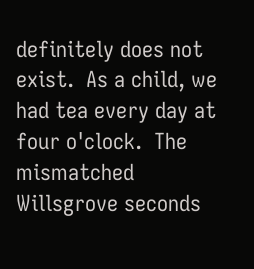definitely does not exist.  As a child, we had tea every day at four o'clock.  The mismatched Willsgrove seconds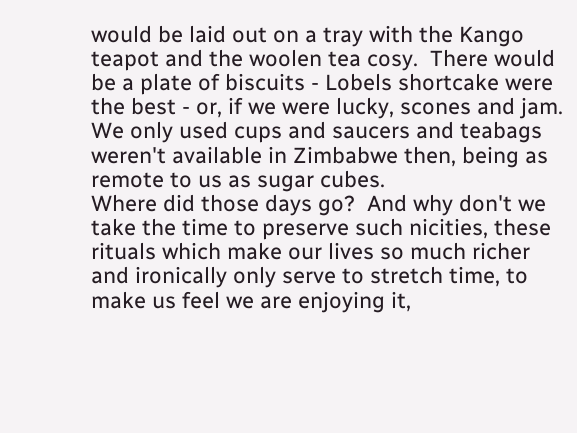would be laid out on a tray with the Kango teapot and the woolen tea cosy.  There would be a plate of biscuits - Lobels shortcake were the best - or, if we were lucky, scones and jam.  We only used cups and saucers and teabags weren't available in Zimbabwe then, being as remote to us as sugar cubes.
Where did those days go?  And why don't we take the time to preserve such nicities, these rituals which make our lives so much richer and ironically only serve to stretch time, to make us feel we are enjoying it,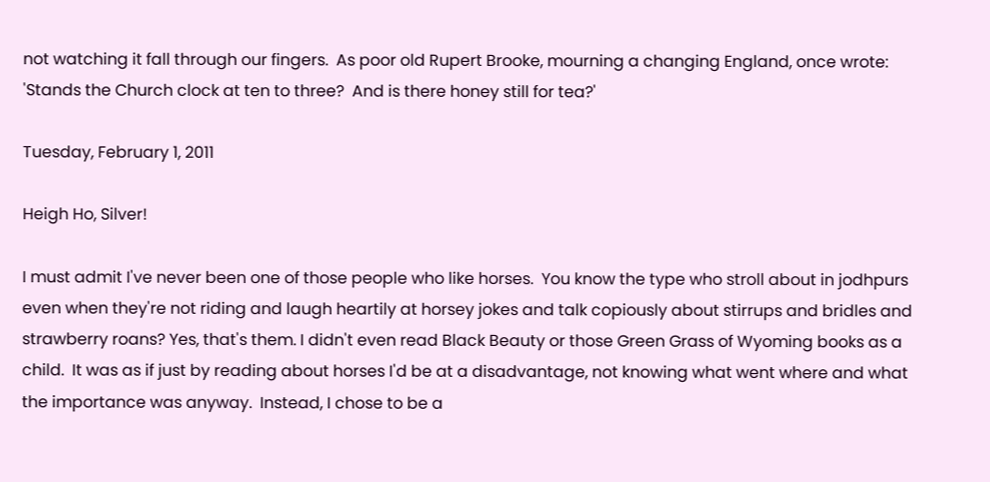not watching it fall through our fingers.  As poor old Rupert Brooke, mourning a changing England, once wrote: 'Stands the Church clock at ten to three?  And is there honey still for tea?'

Tuesday, February 1, 2011

Heigh Ho, Silver!

I must admit I've never been one of those people who like horses.  You know the type who stroll about in jodhpurs even when they're not riding and laugh heartily at horsey jokes and talk copiously about stirrups and bridles and strawberry roans? Yes, that's them. I didn't even read Black Beauty or those Green Grass of Wyoming books as a child.  It was as if just by reading about horses I'd be at a disadvantage, not knowing what went where and what the importance was anyway.  Instead, I chose to be a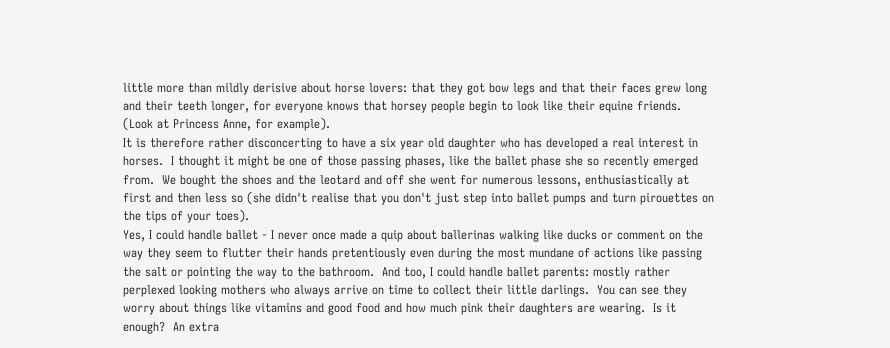little more than mildly derisive about horse lovers: that they got bow legs and that their faces grew long and their teeth longer, for everyone knows that horsey people begin to look like their equine friends.  (Look at Princess Anne, for example).
It is therefore rather disconcerting to have a six year old daughter who has developed a real interest in horses.  I thought it might be one of those passing phases, like the ballet phase she so recently emerged from.  We bought the shoes and the leotard and off she went for numerous lessons, enthusiastically at first and then less so (she didn't realise that you don't just step into ballet pumps and turn pirouettes on the tips of your toes).
Yes, I could handle ballet - I never once made a quip about ballerinas walking like ducks or comment on the way they seem to flutter their hands pretentiously even during the most mundane of actions like passing the salt or pointing the way to the bathroom.  And too, I could handle ballet parents: mostly rather perplexed looking mothers who always arrive on time to collect their little darlings.  You can see they worry about things like vitamins and good food and how much pink their daughters are wearing.  Is it enough?  An extra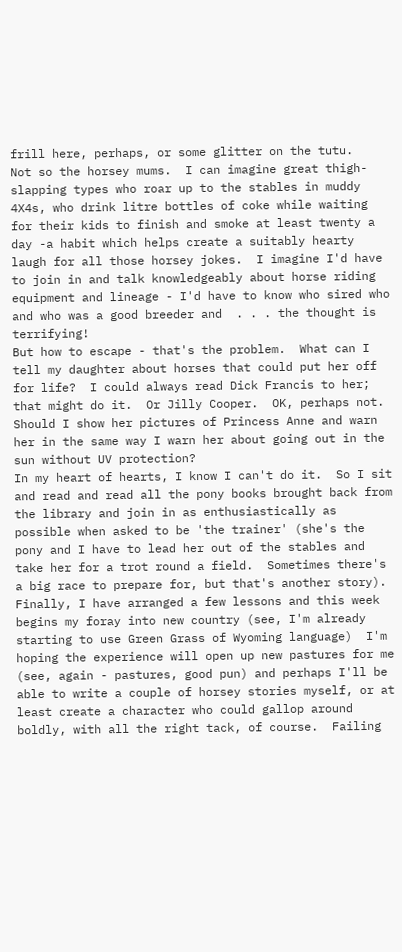frill here, perhaps, or some glitter on the tutu.
Not so the horsey mums.  I can imagine great thigh-slapping types who roar up to the stables in muddy 4X4s, who drink litre bottles of coke while waiting for their kids to finish and smoke at least twenty a day -a habit which helps create a suitably hearty laugh for all those horsey jokes.  I imagine I'd have to join in and talk knowledgeably about horse riding equipment and lineage - I'd have to know who sired who and who was a good breeder and  . . . the thought is terrifying!
But how to escape - that's the problem.  What can I tell my daughter about horses that could put her off for life?  I could always read Dick Francis to her; that might do it.  Or Jilly Cooper.  OK, perhaps not.  Should I show her pictures of Princess Anne and warn her in the same way I warn her about going out in the sun without UV protection?
In my heart of hearts, I know I can't do it.  So I sit and read and read all the pony books brought back from the library and join in as enthusiastically as possible when asked to be 'the trainer' (she's the pony and I have to lead her out of the stables and take her for a trot round a field.  Sometimes there's a big race to prepare for, but that's another story).
Finally, I have arranged a few lessons and this week begins my foray into new country (see, I'm already starting to use Green Grass of Wyoming language)  I'm hoping the experience will open up new pastures for me  (see, again - pastures, good pun) and perhaps I'll be able to write a couple of horsey stories myself, or at least create a character who could gallop around boldly, with all the right tack, of course.  Failing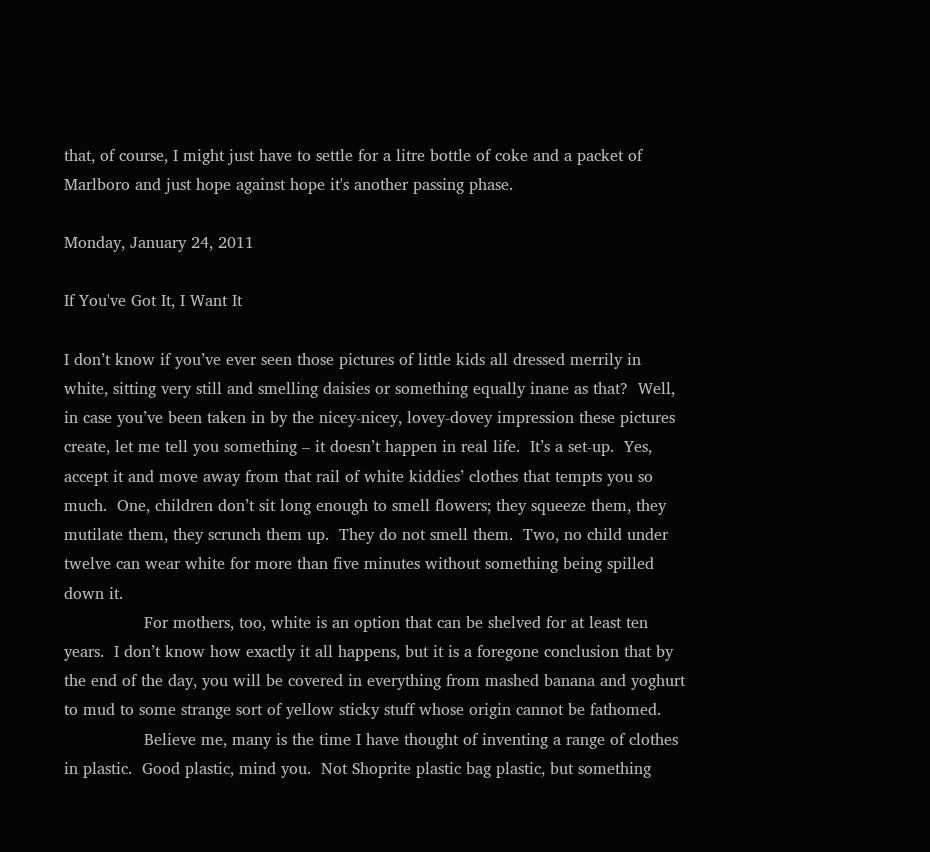that, of course, I might just have to settle for a litre bottle of coke and a packet of Marlboro and just hope against hope it's another passing phase.

Monday, January 24, 2011

If You've Got It, I Want It

I don’t know if you’ve ever seen those pictures of little kids all dressed merrily in white, sitting very still and smelling daisies or something equally inane as that?  Well, in case you’ve been taken in by the nicey-nicey, lovey-dovey impression these pictures create, let me tell you something – it doesn’t happen in real life.  It’s a set-up.  Yes, accept it and move away from that rail of white kiddies’ clothes that tempts you so much.  One, children don’t sit long enough to smell flowers; they squeeze them, they mutilate them, they scrunch them up.  They do not smell them.  Two, no child under twelve can wear white for more than five minutes without something being spilled down it.
                For mothers, too, white is an option that can be shelved for at least ten years.  I don’t know how exactly it all happens, but it is a foregone conclusion that by the end of the day, you will be covered in everything from mashed banana and yoghurt to mud to some strange sort of yellow sticky stuff whose origin cannot be fathomed.
                Believe me, many is the time I have thought of inventing a range of clothes in plastic.  Good plastic, mind you.  Not Shoprite plastic bag plastic, but something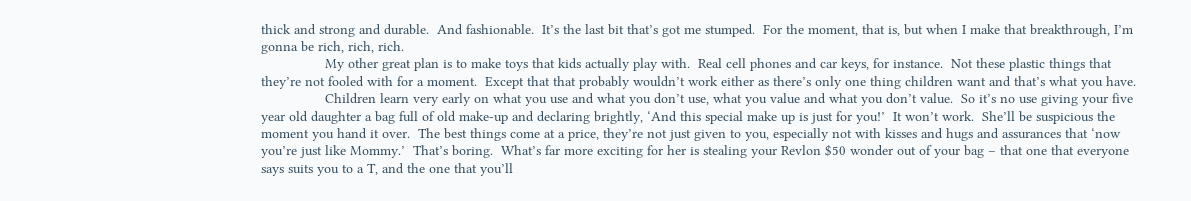thick and strong and durable.  And fashionable.  It’s the last bit that’s got me stumped.  For the moment, that is, but when I make that breakthrough, I’m gonna be rich, rich, rich.
                My other great plan is to make toys that kids actually play with.  Real cell phones and car keys, for instance.  Not these plastic things that they’re not fooled with for a moment.  Except that that probably wouldn’t work either as there’s only one thing children want and that’s what you have.
                Children learn very early on what you use and what you don’t use, what you value and what you don’t value.  So it’s no use giving your five year old daughter a bag full of old make-up and declaring brightly, ‘And this special make up is just for you!’  It won’t work.  She’ll be suspicious the moment you hand it over.  The best things come at a price, they’re not just given to you, especially not with kisses and hugs and assurances that ‘now you’re just like Mommy.’  That’s boring.  What’s far more exciting for her is stealing your Revlon $50 wonder out of your bag – that one that everyone says suits you to a T, and the one that you’ll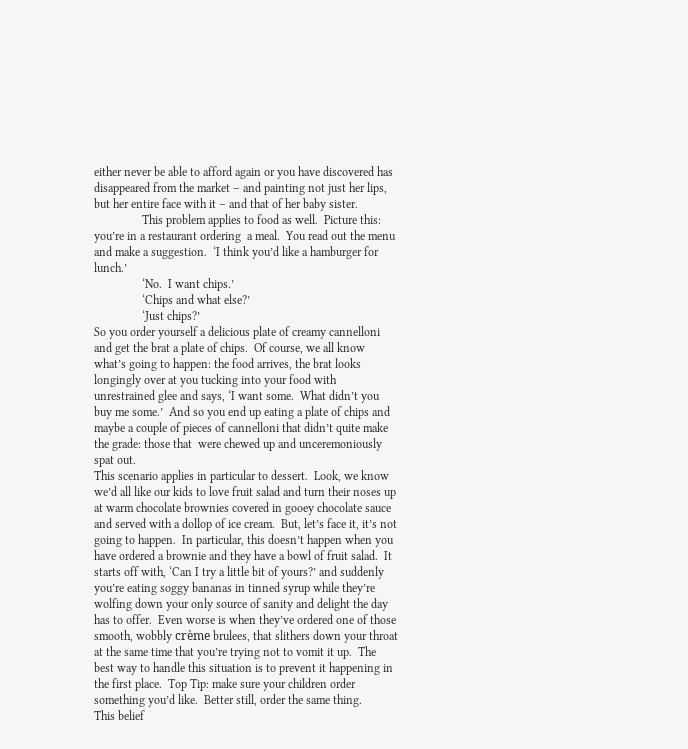either never be able to afford again or you have discovered has disappeared from the market – and painting not just her lips, but her entire face with it – and that of her baby sister.
                This problem applies to food as well.  Picture this: you’re in a restaurant ordering  a meal.  You read out the menu and make a suggestion.  ‘I think you’d like a hamburger for lunch.’
                ‘No.  I want chips.’
                ‘Chips and what else?’
                ‘Just chips?’
So you order yourself a delicious plate of creamy cannelloni and get the brat a plate of chips.  Of course, we all know what’s going to happen: the food arrives, the brat looks longingly over at you tucking into your food with unrestrained glee and says, ‘I want some.  What didn’t you buy me some.’  And so you end up eating a plate of chips and maybe a couple of pieces of cannelloni that didn’t quite make the grade: those that  were chewed up and unceremoniously spat out.
This scenario applies in particular to dessert.  Look, we know we’d all like our kids to love fruit salad and turn their noses up at warm chocolate brownies covered in gooey chocolate sauce and served with a dollop of ice cream.  But, let’s face it, it’s not going to happen.  In particular, this doesn’t happen when you have ordered a brownie and they have a bowl of fruit salad.  It starts off with, ‘Can I try a little bit of yours?’ and suddenly you’re eating soggy bananas in tinned syrup while they’re wolfing down your only source of sanity and delight the day has to offer.  Even worse is when they’ve ordered one of those smooth, wobbly crème brulees, that slithers down your throat at the same time that you’re trying not to vomit it up.  The best way to handle this situation is to prevent it happening in the first place.  Top Tip: make sure your children order something you’d like.  Better still, order the same thing.
This belief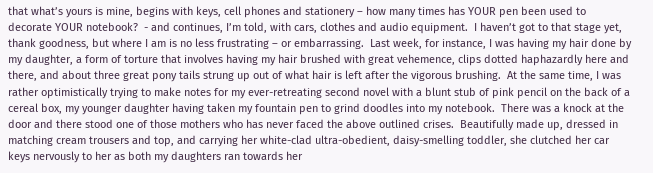that what’s yours is mine, begins with keys, cell phones and stationery – how many times has YOUR pen been used to decorate YOUR notebook?  - and continues, I’m told, with cars, clothes and audio equipment.  I haven’t got to that stage yet, thank goodness, but where I am is no less frustrating – or embarrassing.  Last week, for instance, I was having my hair done by my daughter, a form of torture that involves having my hair brushed with great vehemence, clips dotted haphazardly here and there, and about three great pony tails strung up out of what hair is left after the vigorous brushing.  At the same time, I was rather optimistically trying to make notes for my ever-retreating second novel with a blunt stub of pink pencil on the back of a cereal box, my younger daughter having taken my fountain pen to grind doodles into my notebook.  There was a knock at the door and there stood one of those mothers who has never faced the above outlined crises.  Beautifully made up, dressed in matching cream trousers and top, and carrying her white-clad ultra-obedient, daisy-smelling toddler, she clutched her car keys nervously to her as both my daughters ran towards her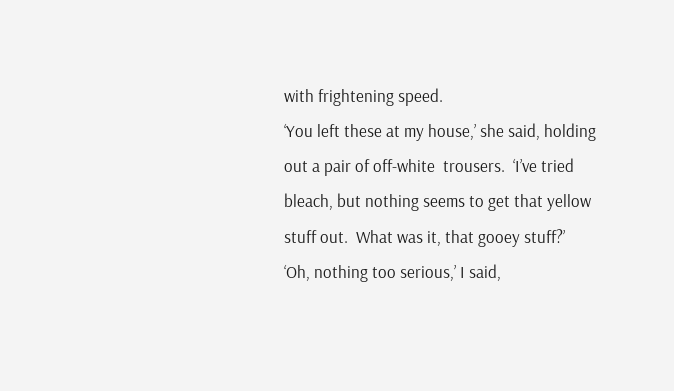with frightening speed.
‘You left these at my house,’ she said, holding out a pair of off-white  trousers.  ‘I’ve tried bleach, but nothing seems to get that yellow stuff out.  What was it, that gooey stuff?’
‘Oh, nothing too serious,’ I said,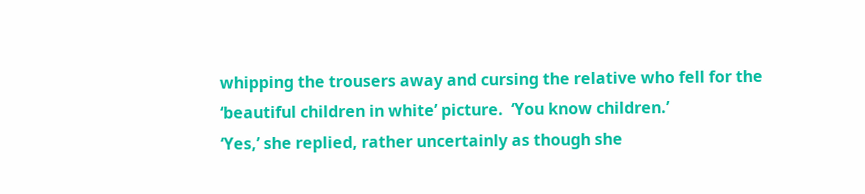whipping the trousers away and cursing the relative who fell for the ‘beautiful children in white’ picture.  ‘You know children.’
‘Yes,’ she replied, rather uncertainly as though she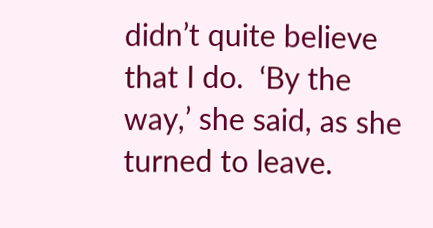didn’t quite believe that I do.  ‘By the way,’ she said, as she turned to leave.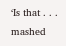‘Is that . . . mashed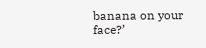banana on your face?’